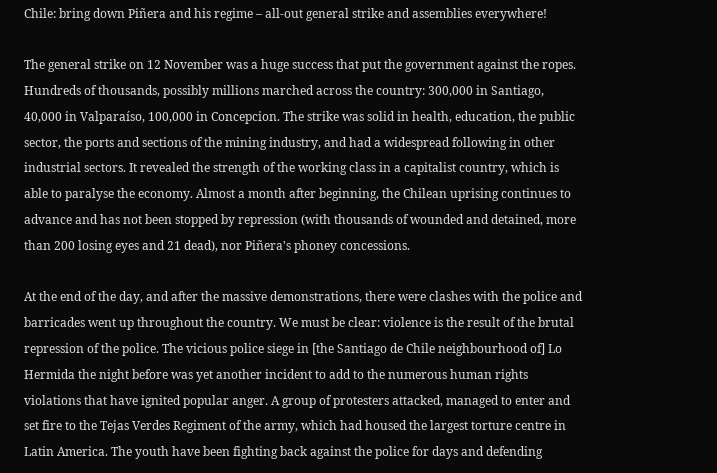Chile: bring down Piñera and his regime – all-out general strike and assemblies everywhere!

The general strike on 12 November was a huge success that put the government against the ropes. Hundreds of thousands, possibly millions marched across the country: 300,000 in Santiago, 40,000 in Valparaíso, 100,000 in Concepcion. The strike was solid in health, education, the public sector, the ports and sections of the mining industry, and had a widespread following in other industrial sectors. It revealed the strength of the working class in a capitalist country, which is able to paralyse the economy. Almost a month after beginning, the Chilean uprising continues to advance and has not been stopped by repression (with thousands of wounded and detained, more than 200 losing eyes and 21 dead), nor Piñera's phoney concessions.

At the end of the day, and after the massive demonstrations, there were clashes with the police and barricades went up throughout the country. We must be clear: violence is the result of the brutal repression of the police. The vicious police siege in [the Santiago de Chile neighbourhood of] Lo Hermida the night before was yet another incident to add to the numerous human rights violations that have ignited popular anger. A group of protesters attacked, managed to enter and set fire to the Tejas Verdes Regiment of the army, which had housed the largest torture centre in Latin America. The youth have been fighting back against the police for days and defending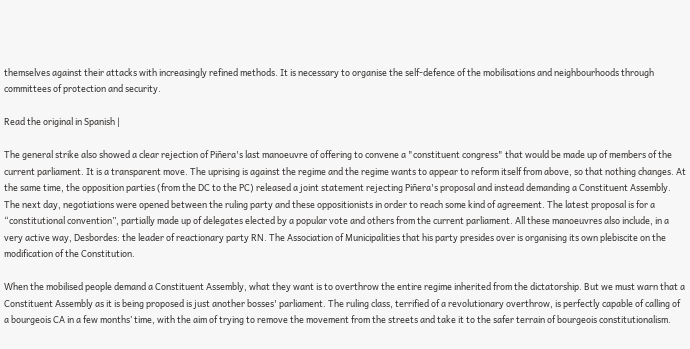themselves against their attacks with increasingly refined methods. It is necessary to organise the self-defence of the mobilisations and neighbourhoods through committees of protection and security.

Read the original in Spanish |

The general strike also showed a clear rejection of Piñera's last manoeuvre of offering to convene a "constituent congress" that would be made up of members of the current parliament. It is a transparent move. The uprising is against the regime and the regime wants to appear to reform itself from above, so that nothing changes. At the same time, the opposition parties (from the DC to the PC) released a joint statement rejecting Piñera's proposal and instead demanding a Constituent Assembly. The next day, negotiations were opened between the ruling party and these oppositionists in order to reach some kind of agreement. The latest proposal is for a “constitutional convention”, partially made up of delegates elected by a popular vote and others from the current parliament. All these manoeuvres also include, in a very active way, Desbordes: the leader of reactionary party RN. The Association of Municipalities that his party presides over is organising its own plebiscite on the modification of the Constitution.

When the mobilised people demand a Constituent Assembly, what they want is to overthrow the entire regime inherited from the dictatorship. But we must warn that a Constituent Assembly as it is being proposed is just another bosses' parliament. The ruling class, terrified of a revolutionary overthrow, is perfectly capable of calling of a bourgeois CA in a few months’ time, with the aim of trying to remove the movement from the streets and take it to the safer terrain of bourgeois constitutionalism.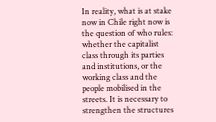In reality, what is at stake now in Chile right now is the question of who rules: whether the capitalist class through its parties and institutions, or the working class and the people mobilised in the streets. It is necessary to strengthen the structures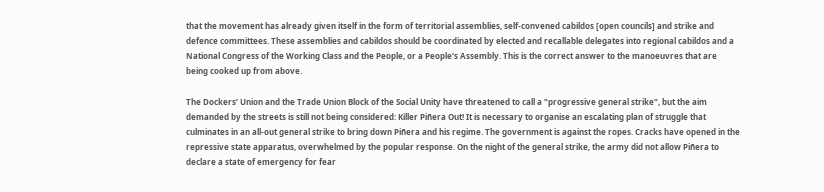that the movement has already given itself in the form of territorial assemblies, self-convened cabildos [open councils] and strike and defence committees. These assemblies and cabildos should be coordinated by elected and recallable delegates into regional cabildos and a National Congress of the Working Class and the People, or a People's Assembly. This is the correct answer to the manoeuvres that are being cooked up from above.

The Dockers’ Union and the Trade Union Block of the Social Unity have threatened to call a "progressive general strike", but the aim demanded by the streets is still not being considered: Killer Piñera Out! It is necessary to organise an escalating plan of struggle that culminates in an all-out general strike to bring down Piñera and his regime. The government is against the ropes. Cracks have opened in the repressive state apparatus, overwhelmed by the popular response. On the night of the general strike, the army did not allow Piñera to declare a state of emergency for fear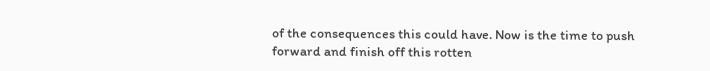of the consequences this could have. Now is the time to push forward and finish off this rotten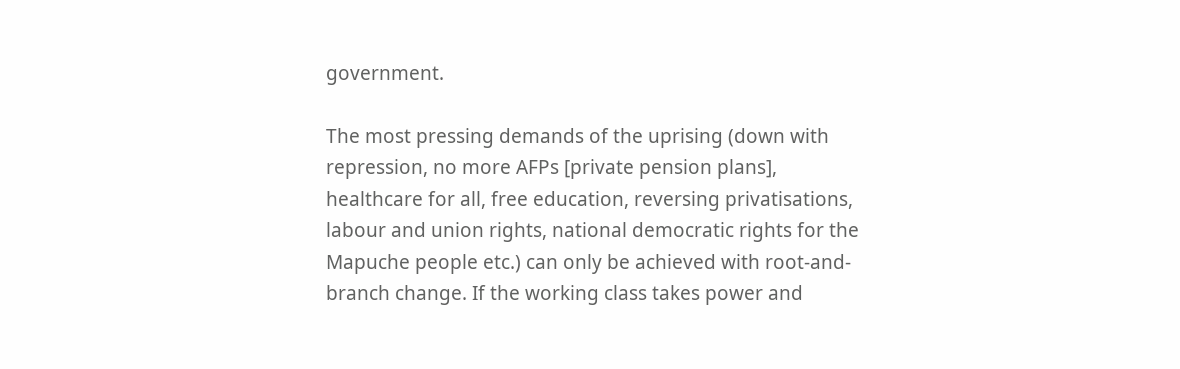government.

The most pressing demands of the uprising (down with repression, no more AFPs [private pension plans], healthcare for all, free education, reversing privatisations, labour and union rights, national democratic rights for the Mapuche people etc.) can only be achieved with root-and-branch change. If the working class takes power and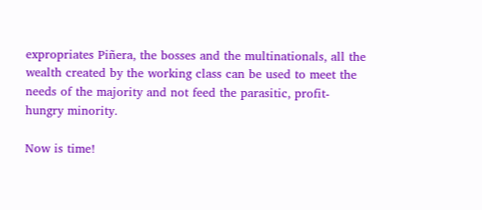expropriates Piñera, the bosses and the multinationals, all the wealth created by the working class can be used to meet the needs of the majority and not feed the parasitic, profit-hungry minority.

Now is time!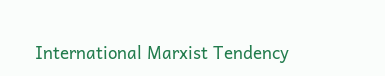International Marxist Tendency